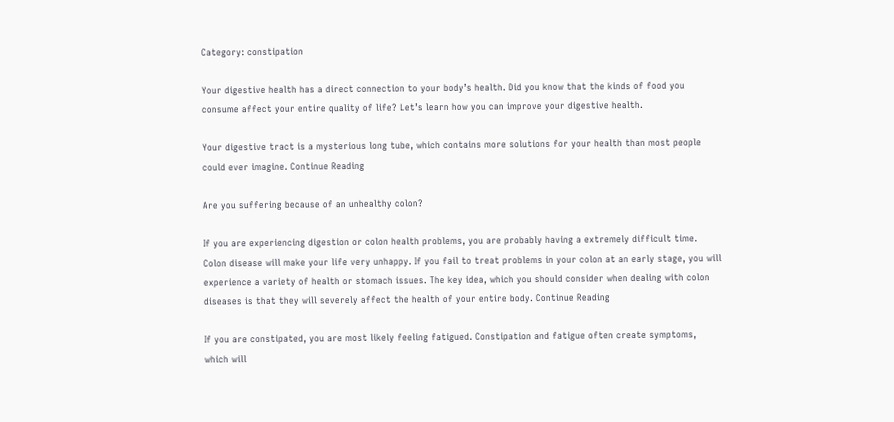Category: constipation

Your digestive health has a direct connection to your body’s health. Did you know that the kinds of food you consume affect your entire quality of life? Let’s learn how you can improve your digestive health.

Your digestive tract is a mysterious long tube, which contains more solutions for your health than most people could ever imagine. Continue Reading

Are you suffering because of an unhealthy colon?

If you are experiencing digestion or colon health problems, you are probably having a extremely difficult time. Colon disease will make your life very unhappy. If you fail to treat problems in your colon at an early stage, you will experience a variety of health or stomach issues. The key idea, which you should consider when dealing with colon diseases is that they will severely affect the health of your entire body. Continue Reading

If you are constipated, you are most likely feeling fatigued. Constipation and fatigue often create symptoms, which will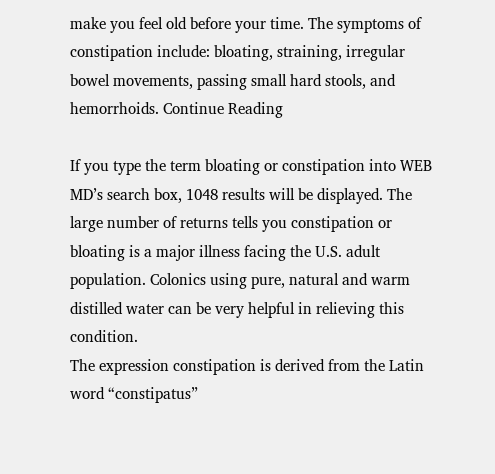make you feel old before your time. The symptoms of constipation include: bloating, straining, irregular bowel movements, passing small hard stools, and hemorrhoids. Continue Reading

If you type the term bloating or constipation into WEB MD’s search box, 1048 results will be displayed. The large number of returns tells you constipation or bloating is a major illness facing the U.S. adult population. Colonics using pure, natural and warm distilled water can be very helpful in relieving this condition.
The expression constipation is derived from the Latin word “constipatus”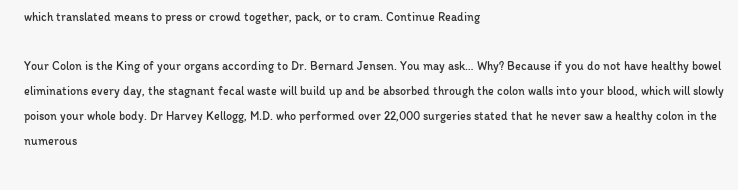which translated means to press or crowd together, pack, or to cram. Continue Reading

Your Colon is the King of your organs according to Dr. Bernard Jensen. You may ask… Why? Because if you do not have healthy bowel eliminations every day, the stagnant fecal waste will build up and be absorbed through the colon walls into your blood, which will slowly poison your whole body. Dr Harvey Kellogg, M.D. who performed over 22,000 surgeries stated that he never saw a healthy colon in the numerous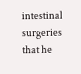intestinal surgeries that he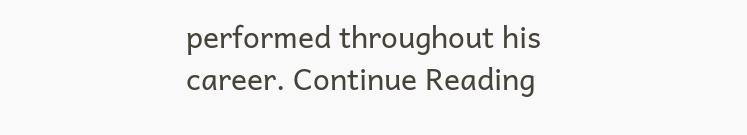performed throughout his career. Continue Reading